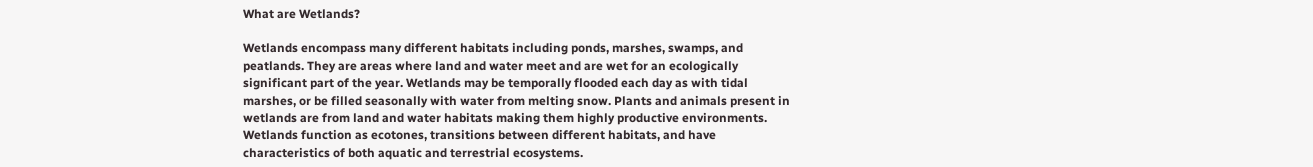What are Wetlands?

Wetlands encompass many different habitats including ponds, marshes, swamps, and peatlands. They are areas where land and water meet and are wet for an ecologically significant part of the year. Wetlands may be temporally flooded each day as with tidal marshes, or be filled seasonally with water from melting snow. Plants and animals present in wetlands are from land and water habitats making them highly productive environments. Wetlands function as ecotones, transitions between different habitats, and have characteristics of both aquatic and terrestrial ecosystems.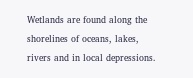Wetlands are found along the shorelines of oceans, lakes, rivers and in local depressions.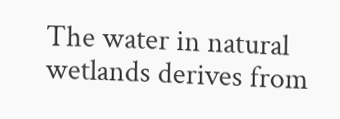The water in natural wetlands derives from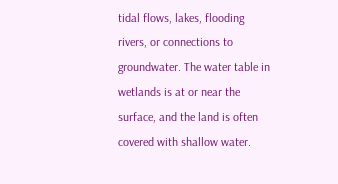tidal flows, lakes, flooding rivers, or connections to groundwater. The water table in wetlands is at or near the surface, and the land is often covered with shallow water.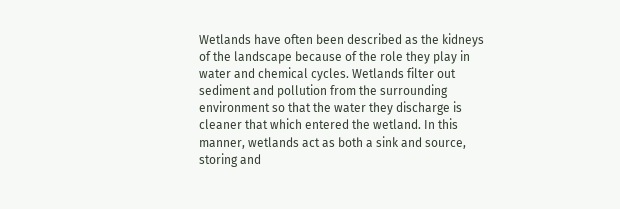Wetlands have often been described as the kidneys of the landscape because of the role they play in water and chemical cycles. Wetlands filter out sediment and pollution from the surrounding environment so that the water they discharge is cleaner that which entered the wetland. In this manner, wetlands act as both a sink and source, storing and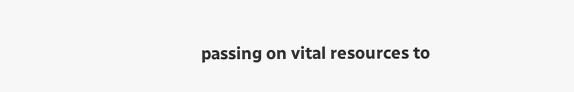passing on vital resources to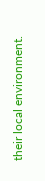their local environment.